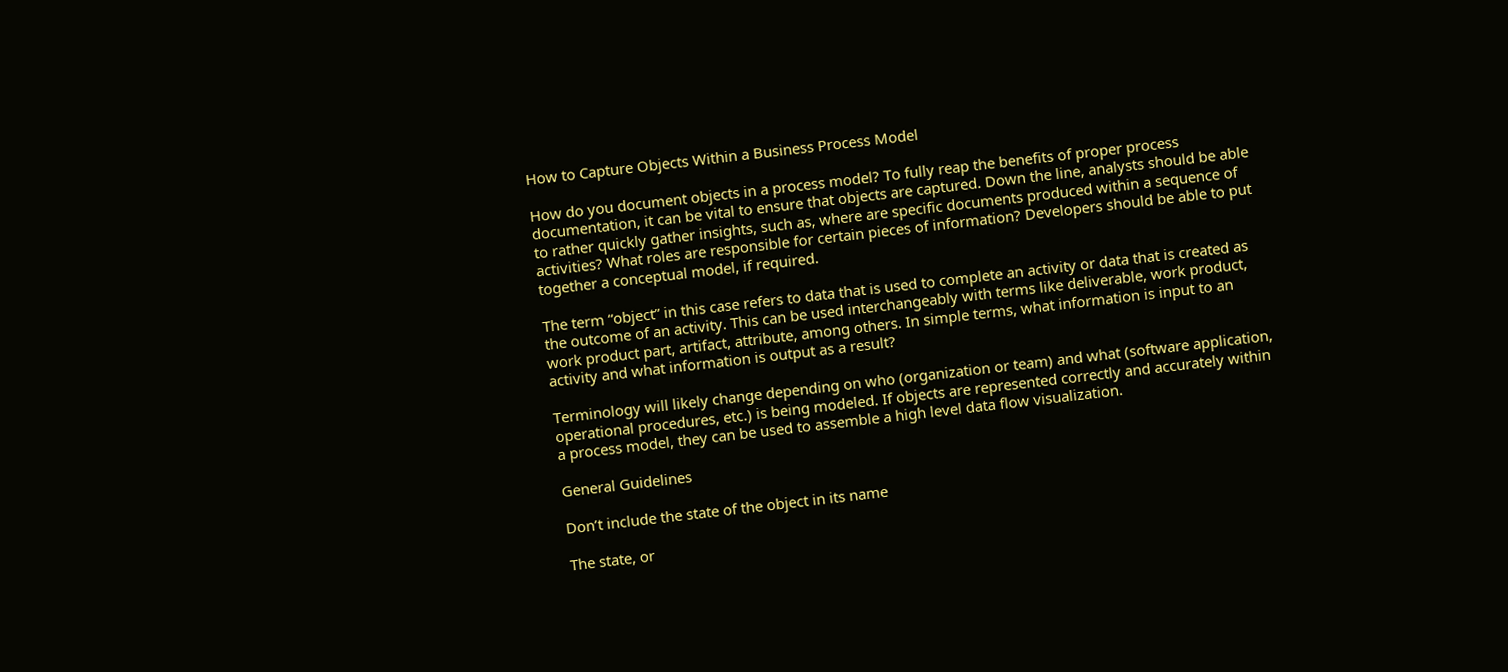How to Capture Objects Within a Business Process Model

How do you document objects in a process model? To fully reap the benefits of proper process documentation, it can be vital to ensure that objects are captured. Down the line, analysts should be able to rather quickly gather insights, such as, where are specific documents produced within a sequence of activities? What roles are responsible for certain pieces of information? Developers should be able to put together a conceptual model, if required.

The term “object” in this case refers to data that is used to complete an activity or data that is created as the outcome of an activity. This can be used interchangeably with terms like deliverable, work product, work product part, artifact, attribute, among others. In simple terms, what information is input to an activity and what information is output as a result?

Terminology will likely change depending on who (organization or team) and what (software application, operational procedures, etc.) is being modeled. If objects are represented correctly and accurately within a process model, they can be used to assemble a high level data flow visualization.

General Guidelines

Don’t include the state of the object in its name

The state, or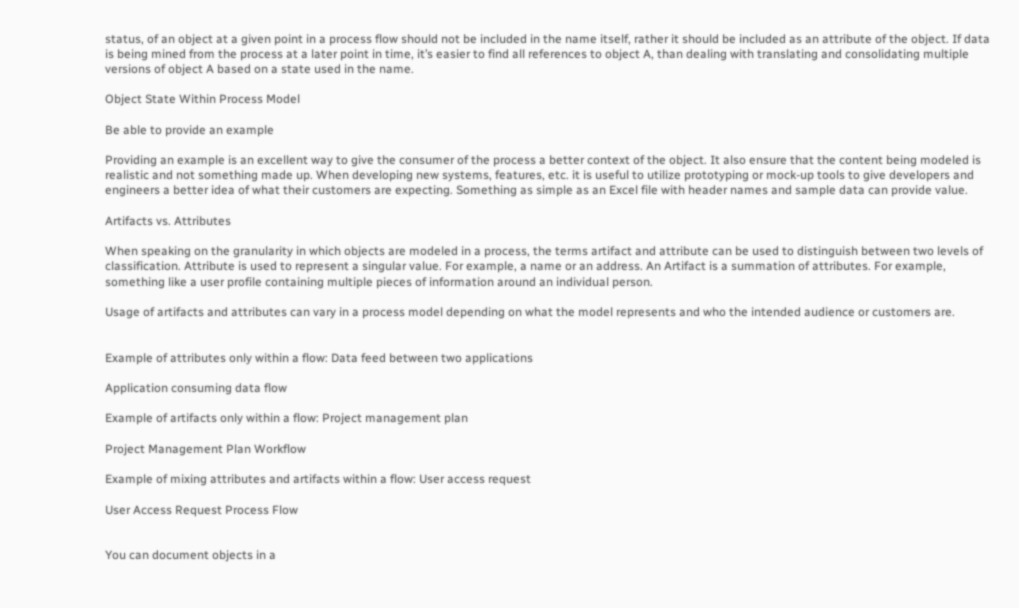status, of an object at a given point in a process flow should not be included in the name itself, rather it should be included as an attribute of the object. If data is being mined from the process at a later point in time, it’s easier to find all references to object A, than dealing with translating and consolidating multiple versions of object A based on a state used in the name.

Object State Within Process Model

Be able to provide an example

Providing an example is an excellent way to give the consumer of the process a better context of the object. It also ensure that the content being modeled is realistic and not something made up. When developing new systems, features, etc. it is useful to utilize prototyping or mock-up tools to give developers and engineers a better idea of what their customers are expecting. Something as simple as an Excel file with header names and sample data can provide value.

Artifacts vs. Attributes

When speaking on the granularity in which objects are modeled in a process, the terms artifact and attribute can be used to distinguish between two levels of classification. Attribute is used to represent a singular value. For example, a name or an address. An Artifact is a summation of attributes. For example, something like a user profile containing multiple pieces of information around an individual person.

Usage of artifacts and attributes can vary in a process model depending on what the model represents and who the intended audience or customers are.


Example of attributes only within a flow: Data feed between two applications

Application consuming data flow

Example of artifacts only within a flow: Project management plan

Project Management Plan Workflow

Example of mixing attributes and artifacts within a flow: User access request

User Access Request Process Flow


You can document objects in a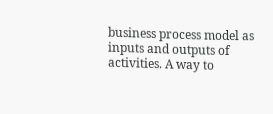business process model as inputs and outputs of activities. A way to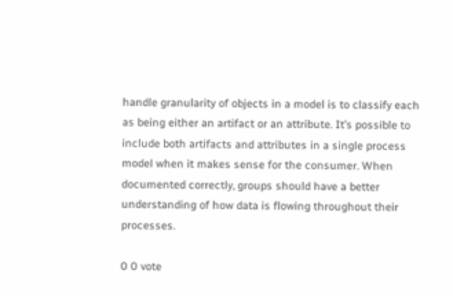handle granularity of objects in a model is to classify each as being either an artifact or an attribute. It’s possible to include both artifacts and attributes in a single process model when it makes sense for the consumer. When documented correctly, groups should have a better understanding of how data is flowing throughout their processes.

0 0 vote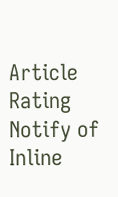Article Rating
Notify of
Inline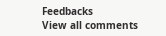Feedbacks
View all comments